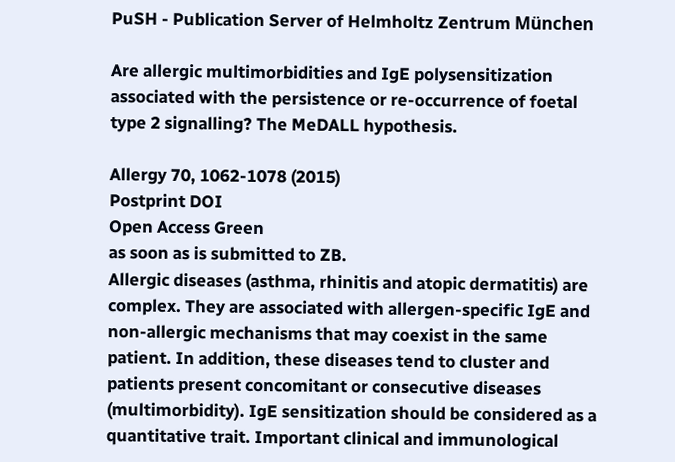PuSH - Publication Server of Helmholtz Zentrum München

Are allergic multimorbidities and IgE polysensitization associated with the persistence or re-occurrence of foetal type 2 signalling? The MeDALL hypothesis.

Allergy 70, 1062-1078 (2015)
Postprint DOI
Open Access Green
as soon as is submitted to ZB.
Allergic diseases (asthma, rhinitis and atopic dermatitis) are complex. They are associated with allergen-specific IgE and non-allergic mechanisms that may coexist in the same patient. In addition, these diseases tend to cluster and patients present concomitant or consecutive diseases (multimorbidity). IgE sensitization should be considered as a quantitative trait. Important clinical and immunological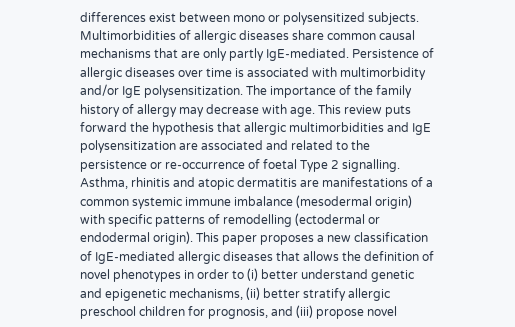differences exist between mono or polysensitized subjects. Multimorbidities of allergic diseases share common causal mechanisms that are only partly IgE-mediated. Persistence of allergic diseases over time is associated with multimorbidity and/or IgE polysensitization. The importance of the family history of allergy may decrease with age. This review puts forward the hypothesis that allergic multimorbidities and IgE polysensitization are associated and related to the persistence or re-occurrence of foetal Type 2 signalling. Asthma, rhinitis and atopic dermatitis are manifestations of a common systemic immune imbalance (mesodermal origin) with specific patterns of remodelling (ectodermal or endodermal origin). This paper proposes a new classification of IgE-mediated allergic diseases that allows the definition of novel phenotypes in order to (i) better understand genetic and epigenetic mechanisms, (ii) better stratify allergic preschool children for prognosis, and (iii) propose novel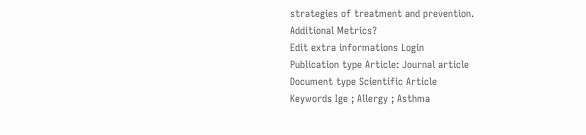strategies of treatment and prevention.
Additional Metrics?
Edit extra informations Login
Publication type Article: Journal article
Document type Scientific Article
Keywords Ige ; Allergy ; Asthma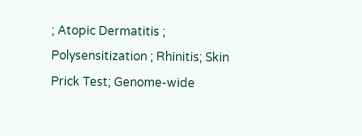; Atopic Dermatitis ; Polysensitization ; Rhinitis; Skin Prick Test; Genome-wide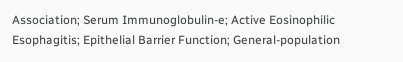Association; Serum Immunoglobulin-e; Active Eosinophilic Esophagitis; Epithelial Barrier Function; General-population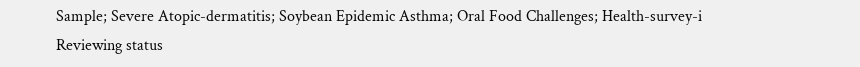Sample; Severe Atopic-dermatitis; Soybean Epidemic Asthma; Oral Food Challenges; Health-survey-i
Reviewing status